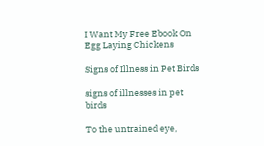I Want My Free Ebook On Egg Laying Chickens

Signs of Illness in Pet Birds

signs of illnesses in pet birds

To the untrained eye,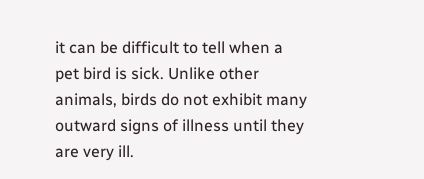it can be difficult to tell when a pet bird is sick. Unlike other animals, birds do not exhibit many outward signs of illness until they are very ill.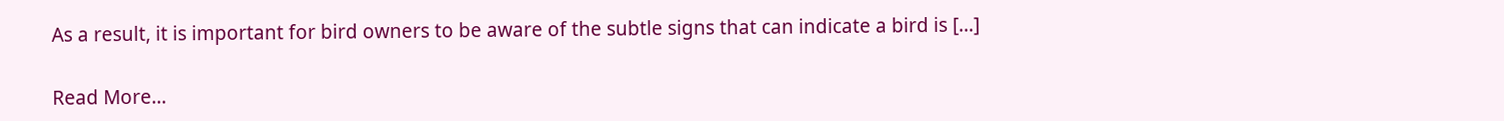As a result, it is important for bird owners to be aware of the subtle signs that can indicate a bird is […]

Read More…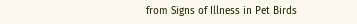from Signs of Illness in Pet Birds